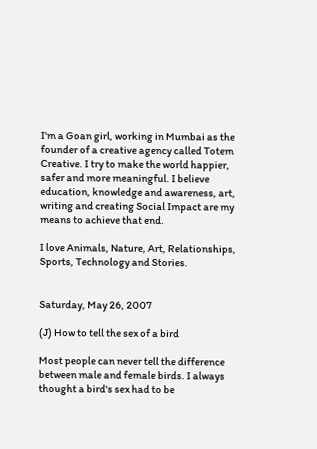I'm a Goan girl, working in Mumbai as the founder of a creative agency called Totem Creative. I try to make the world happier, safer and more meaningful. I believe education, knowledge and awareness, art, writing and creating Social Impact are my means to achieve that end.

I love Animals, Nature, Art, Relationships, Sports, Technology and Stories.


Saturday, May 26, 2007

(J) How to tell the sex of a bird

Most people can never tell the difference between male and female birds. I always thought a bird's sex had to be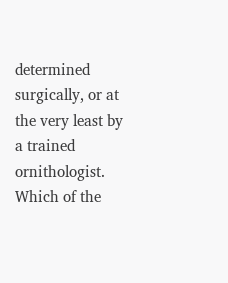determined surgically, or at the very least by a trained ornithologist.
Which of the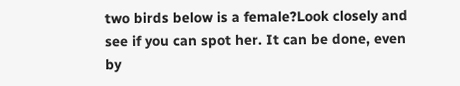two birds below is a female?Look closely and see if you can spot her. It can be done, even by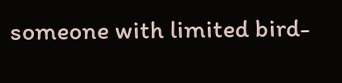someone with limited bird-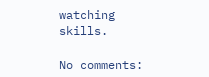watching skills.

No comments: